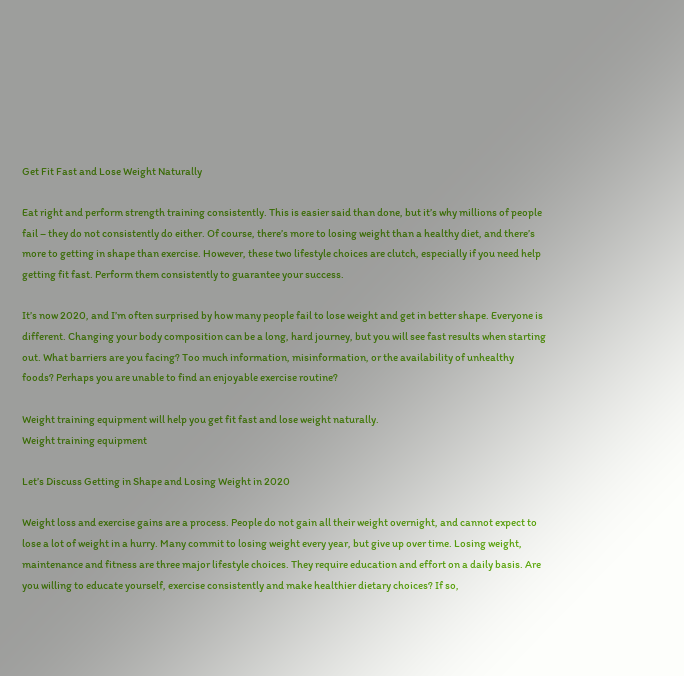Get Fit Fast and Lose Weight Naturally

Eat right and perform strength training consistently. This is easier said than done, but it’s why millions of people fail – they do not consistently do either. Of course, there’s more to losing weight than a healthy diet, and there’s more to getting in shape than exercise. However, these two lifestyle choices are clutch, especially if you need help getting fit fast. Perform them consistently to guarantee your success.

It’s now 2020, and I’m often surprised by how many people fail to lose weight and get in better shape. Everyone is different. Changing your body composition can be a long, hard journey, but you will see fast results when starting out. What barriers are you facing? Too much information, misinformation, or the availability of unhealthy foods? Perhaps you are unable to find an enjoyable exercise routine?

Weight training equipment will help you get fit fast and lose weight naturally.
Weight training equipment

Let’s Discuss Getting in Shape and Losing Weight in 2020

Weight loss and exercise gains are a process. People do not gain all their weight overnight, and cannot expect to lose a lot of weight in a hurry. Many commit to losing weight every year, but give up over time. Losing weight, maintenance and fitness are three major lifestyle choices. They require education and effort on a daily basis. Are you willing to educate yourself, exercise consistently and make healthier dietary choices? If so,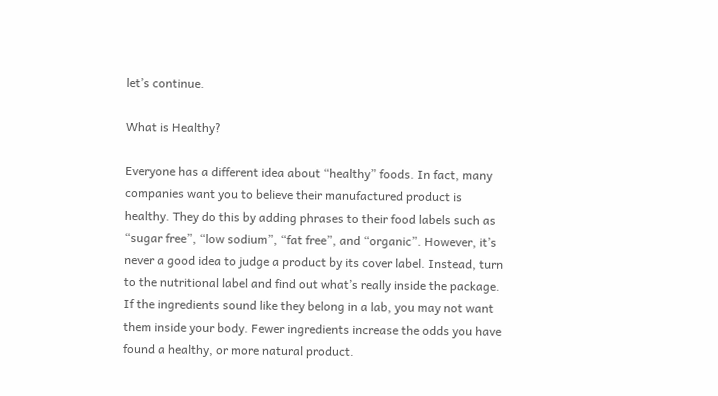let’s continue.

What is Healthy?

Everyone has a different idea about “healthy” foods. In fact, many companies want you to believe their manufactured product is healthy. They do this by adding phrases to their food labels such as “sugar free”, “low sodium”, “fat free”, and “organic”. However, it’s never a good idea to judge a product by its cover label. Instead, turn to the nutritional label and find out what’s really inside the package. If the ingredients sound like they belong in a lab, you may not want them inside your body. Fewer ingredients increase the odds you have found a healthy, or more natural product.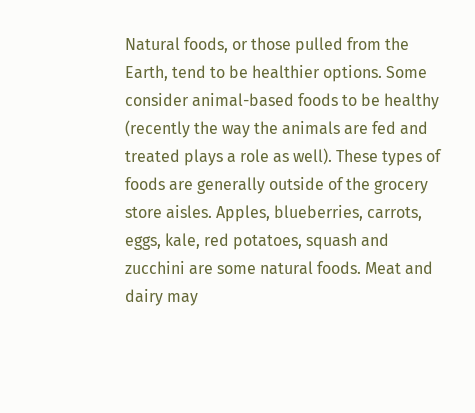Natural foods, or those pulled from the Earth, tend to be healthier options. Some consider animal-based foods to be healthy (recently the way the animals are fed and treated plays a role as well). These types of foods are generally outside of the grocery store aisles. Apples, blueberries, carrots, eggs, kale, red potatoes, squash and zucchini are some natural foods. Meat and dairy may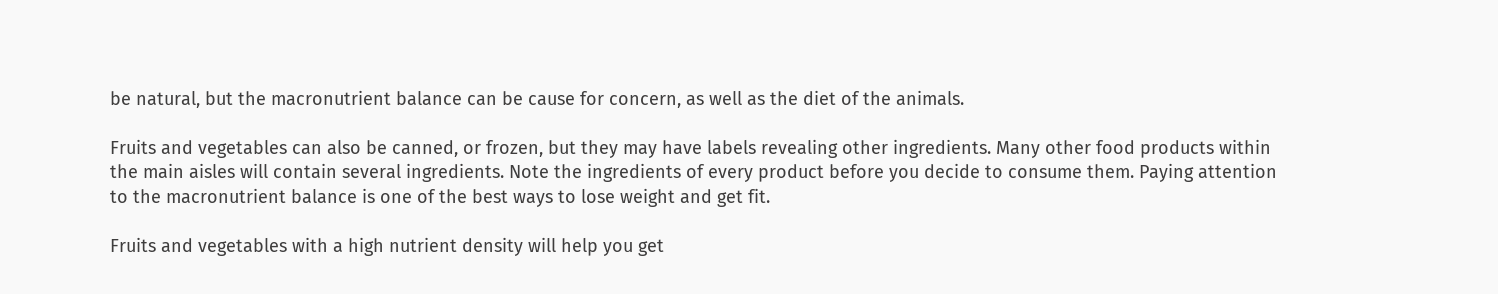be natural, but the macronutrient balance can be cause for concern, as well as the diet of the animals.

Fruits and vegetables can also be canned, or frozen, but they may have labels revealing other ingredients. Many other food products within the main aisles will contain several ingredients. Note the ingredients of every product before you decide to consume them. Paying attention to the macronutrient balance is one of the best ways to lose weight and get fit.

Fruits and vegetables with a high nutrient density will help you get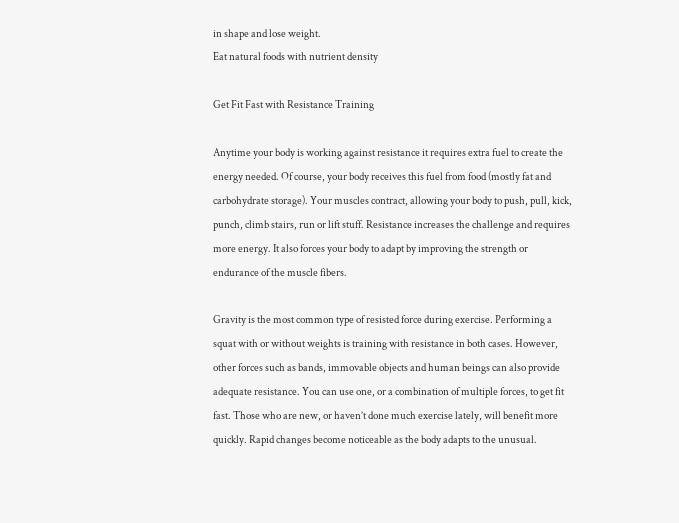in shape and lose weight.
Eat natural foods with nutrient density

Get Fit Fast with Resistance Training

Anytime your body is working against resistance it requires extra fuel to create the energy needed. Of course, your body receives this fuel from food (mostly fat and carbohydrate storage). Your muscles contract, allowing your body to push, pull, kick, punch, climb stairs, run or lift stuff. Resistance increases the challenge and requires more energy. It also forces your body to adapt by improving the strength or endurance of the muscle fibers.

Gravity is the most common type of resisted force during exercise. Performing a squat with or without weights is training with resistance in both cases. However, other forces such as bands, immovable objects and human beings can also provide adequate resistance. You can use one, or a combination of multiple forces, to get fit fast. Those who are new, or haven’t done much exercise lately, will benefit more quickly. Rapid changes become noticeable as the body adapts to the unusual.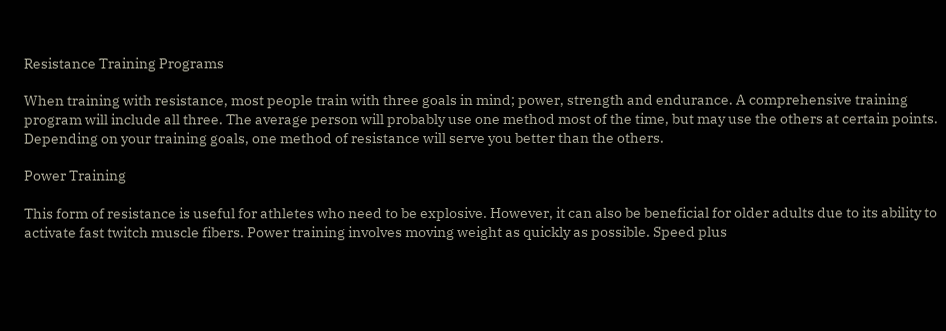Resistance Training Programs

When training with resistance, most people train with three goals in mind; power, strength and endurance. A comprehensive training program will include all three. The average person will probably use one method most of the time, but may use the others at certain points. Depending on your training goals, one method of resistance will serve you better than the others.

Power Training

This form of resistance is useful for athletes who need to be explosive. However, it can also be beneficial for older adults due to its ability to activate fast twitch muscle fibers. Power training involves moving weight as quickly as possible. Speed plus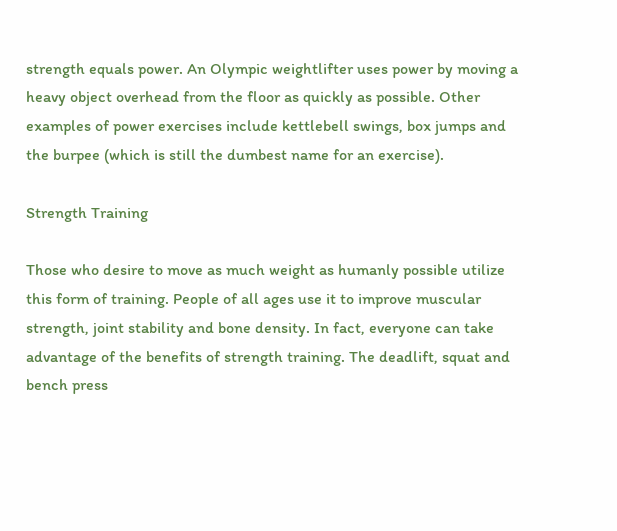strength equals power. An Olympic weightlifter uses power by moving a heavy object overhead from the floor as quickly as possible. Other examples of power exercises include kettlebell swings, box jumps and the burpee (which is still the dumbest name for an exercise).

Strength Training

Those who desire to move as much weight as humanly possible utilize this form of training. People of all ages use it to improve muscular strength, joint stability and bone density. In fact, everyone can take advantage of the benefits of strength training. The deadlift, squat and bench press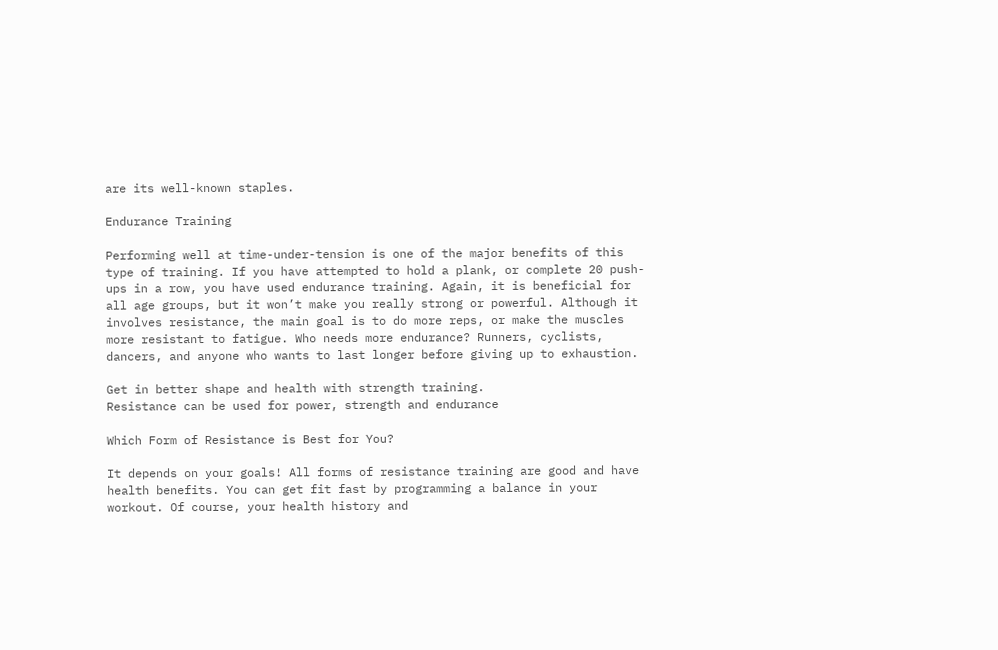are its well-known staples.

Endurance Training

Performing well at time-under-tension is one of the major benefits of this type of training. If you have attempted to hold a plank, or complete 20 push-ups in a row, you have used endurance training. Again, it is beneficial for all age groups, but it won’t make you really strong or powerful. Although it involves resistance, the main goal is to do more reps, or make the muscles more resistant to fatigue. Who needs more endurance? Runners, cyclists, dancers, and anyone who wants to last longer before giving up to exhaustion.

Get in better shape and health with strength training.
Resistance can be used for power, strength and endurance

Which Form of Resistance is Best for You?

It depends on your goals! All forms of resistance training are good and have health benefits. You can get fit fast by programming a balance in your workout. Of course, your health history and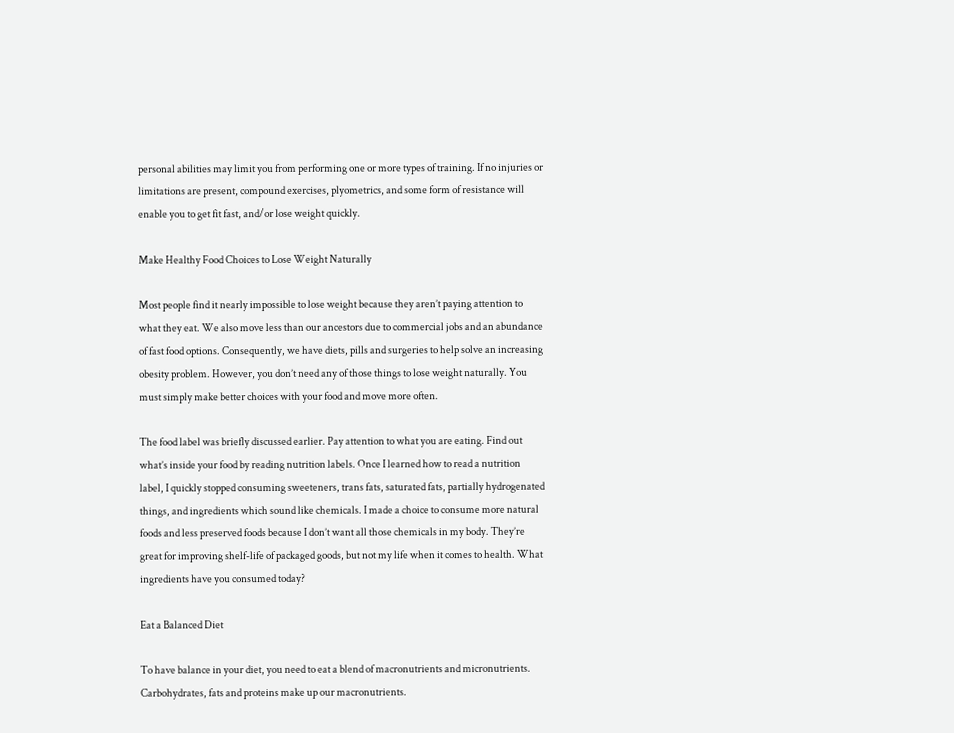personal abilities may limit you from performing one or more types of training. If no injuries or limitations are present, compound exercises, plyometrics, and some form of resistance will enable you to get fit fast, and/or lose weight quickly.

Make Healthy Food Choices to Lose Weight Naturally

Most people find it nearly impossible to lose weight because they aren’t paying attention to what they eat. We also move less than our ancestors due to commercial jobs and an abundance of fast food options. Consequently, we have diets, pills and surgeries to help solve an increasing obesity problem. However, you don’t need any of those things to lose weight naturally. You must simply make better choices with your food and move more often.

The food label was briefly discussed earlier. Pay attention to what you are eating. Find out what’s inside your food by reading nutrition labels. Once I learned how to read a nutrition label, I quickly stopped consuming sweeteners, trans fats, saturated fats, partially hydrogenated things, and ingredients which sound like chemicals. I made a choice to consume more natural foods and less preserved foods because I don’t want all those chemicals in my body. They’re great for improving shelf-life of packaged goods, but not my life when it comes to health. What ingredients have you consumed today?

Eat a Balanced Diet

To have balance in your diet, you need to eat a blend of macronutrients and micronutrients. Carbohydrates, fats and proteins make up our macronutrients.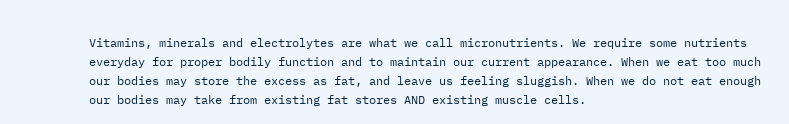Vitamins, minerals and electrolytes are what we call micronutrients. We require some nutrients everyday for proper bodily function and to maintain our current appearance. When we eat too much our bodies may store the excess as fat, and leave us feeling sluggish. When we do not eat enough our bodies may take from existing fat stores AND existing muscle cells.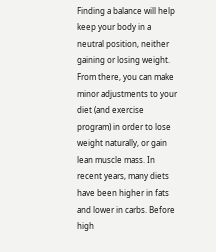Finding a balance will help keep your body in a neutral position, neither gaining or losing weight. From there, you can make minor adjustments to your diet (and exercise program) in order to lose weight naturally, or gain lean muscle mass. In recent years, many diets have been higher in fats and lower in carbs. Before high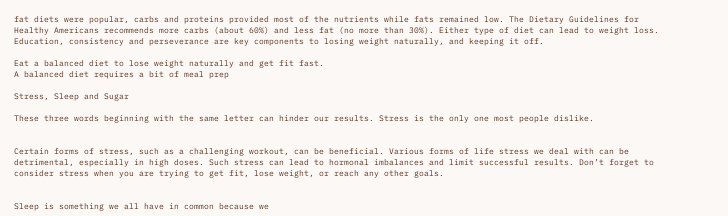fat diets were popular, carbs and proteins provided most of the nutrients while fats remained low. The Dietary Guidelines for Healthy Americans recommends more carbs (about 60%) and less fat (no more than 30%). Either type of diet can lead to weight loss. Education, consistency and perseverance are key components to losing weight naturally, and keeping it off.

Eat a balanced diet to lose weight naturally and get fit fast.
A balanced diet requires a bit of meal prep

Stress, Sleep and Sugar

These three words beginning with the same letter can hinder our results. Stress is the only one most people dislike.


Certain forms of stress, such as a challenging workout, can be beneficial. Various forms of life stress we deal with can be detrimental, especially in high doses. Such stress can lead to hormonal imbalances and limit successful results. Don’t forget to consider stress when you are trying to get fit, lose weight, or reach any other goals.


Sleep is something we all have in common because we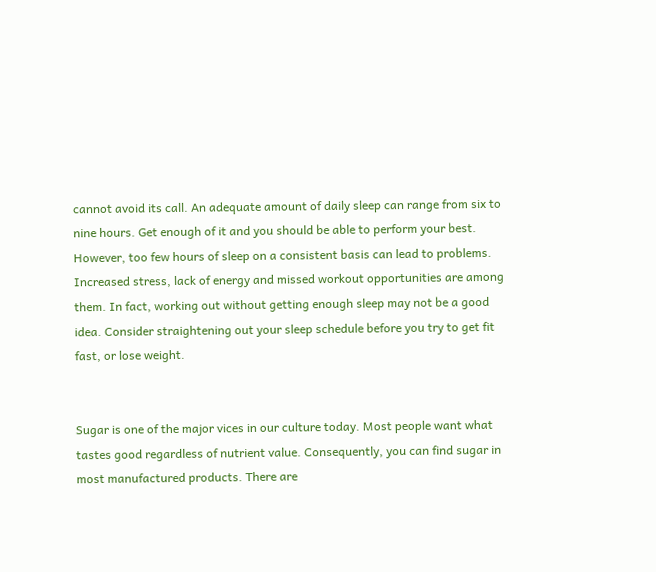cannot avoid its call. An adequate amount of daily sleep can range from six to nine hours. Get enough of it and you should be able to perform your best. However, too few hours of sleep on a consistent basis can lead to problems. Increased stress, lack of energy and missed workout opportunities are among them. In fact, working out without getting enough sleep may not be a good idea. Consider straightening out your sleep schedule before you try to get fit fast, or lose weight.


Sugar is one of the major vices in our culture today. Most people want what tastes good regardless of nutrient value. Consequently, you can find sugar in most manufactured products. There are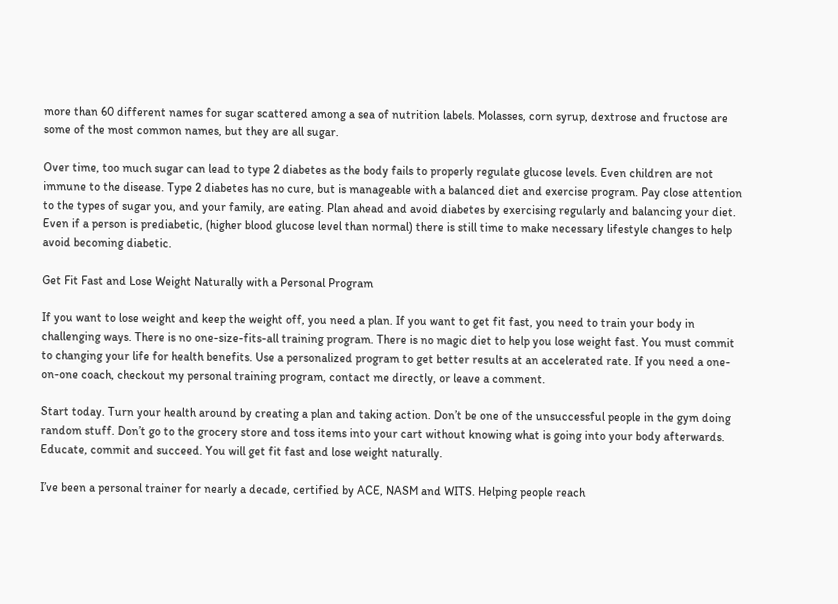more than 60 different names for sugar scattered among a sea of nutrition labels. Molasses, corn syrup, dextrose and fructose are some of the most common names, but they are all sugar.

Over time, too much sugar can lead to type 2 diabetes as the body fails to properly regulate glucose levels. Even children are not immune to the disease. Type 2 diabetes has no cure, but is manageable with a balanced diet and exercise program. Pay close attention to the types of sugar you, and your family, are eating. Plan ahead and avoid diabetes by exercising regularly and balancing your diet. Even if a person is prediabetic, (higher blood glucose level than normal) there is still time to make necessary lifestyle changes to help avoid becoming diabetic.

Get Fit Fast and Lose Weight Naturally with a Personal Program

If you want to lose weight and keep the weight off, you need a plan. If you want to get fit fast, you need to train your body in challenging ways. There is no one-size-fits-all training program. There is no magic diet to help you lose weight fast. You must commit to changing your life for health benefits. Use a personalized program to get better results at an accelerated rate. If you need a one-on-one coach, checkout my personal training program, contact me directly, or leave a comment.

Start today. Turn your health around by creating a plan and taking action. Don’t be one of the unsuccessful people in the gym doing random stuff. Don’t go to the grocery store and toss items into your cart without knowing what is going into your body afterwards. Educate, commit and succeed. You will get fit fast and lose weight naturally.

I’ve been a personal trainer for nearly a decade, certified by ACE, NASM and WITS. Helping people reach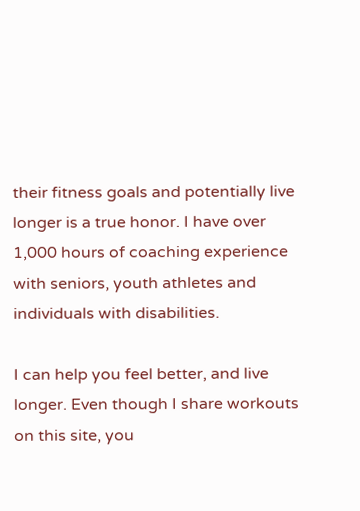their fitness goals and potentially live longer is a true honor. I have over 1,000 hours of coaching experience with seniors, youth athletes and individuals with disabilities.

I can help you feel better, and live longer. Even though I share workouts on this site, you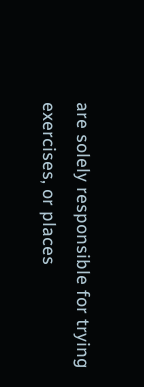are solely responsible for trying exercises, or places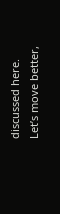discussed here. Let’s move better,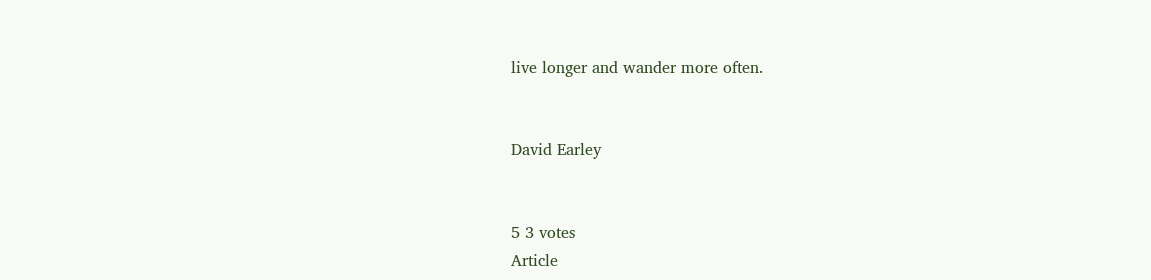live longer and wander more often.


David Earley


5 3 votes
Article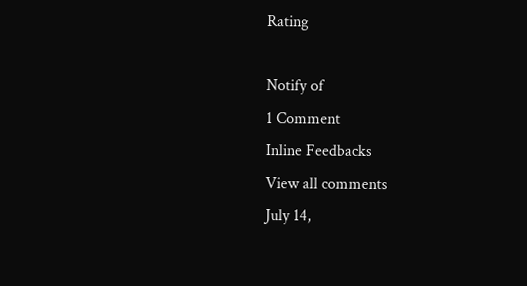Rating

Notify of
1 Comment
Inline Feedbacks
View all comments
July 14,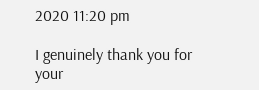2020 11:20 pm

I genuinely thank you for your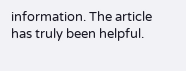information. The article has truly been helpful.